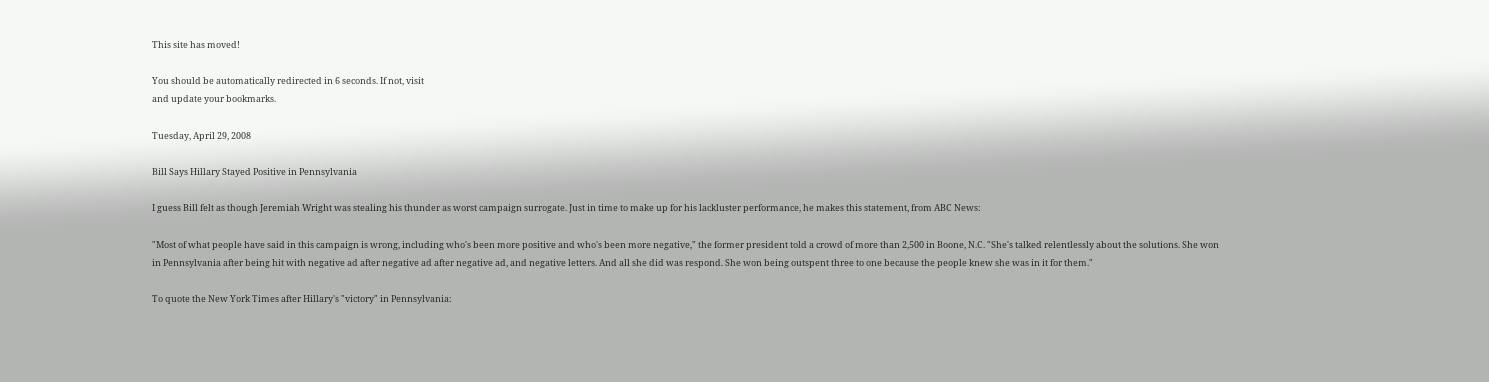This site has moved!

You should be automatically redirected in 6 seconds. If not, visit
and update your bookmarks.

Tuesday, April 29, 2008

Bill Says Hillary Stayed Positive in Pennsylvania

I guess Bill felt as though Jeremiah Wright was stealing his thunder as worst campaign surrogate. Just in time to make up for his lackluster performance, he makes this statement, from ABC News:

"Most of what people have said in this campaign is wrong, including who's been more positive and who's been more negative," the former president told a crowd of more than 2,500 in Boone, N.C. "She's talked relentlessly about the solutions. She won in Pennsylvania after being hit with negative ad after negative ad after negative ad, and negative letters. And all she did was respond. She won being outspent three to one because the people knew she was in it for them."

To quote the New York Times after Hillary's "victory" in Pennsylvania: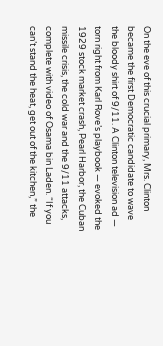On the eve of this crucial primary, Mrs. Clinton became the first Democratic candidate to wave the bloody shirt of 9/11. A Clinton television ad — torn right from Karl Rove’s playbook — evoked the 1929 stock market crash, Pearl Harbor, the Cuban missile crisis, the cold war and the 9/11 attacks, complete with video of Osama bin Laden. “If you can’t stand the heat, get out of the kitchen,” the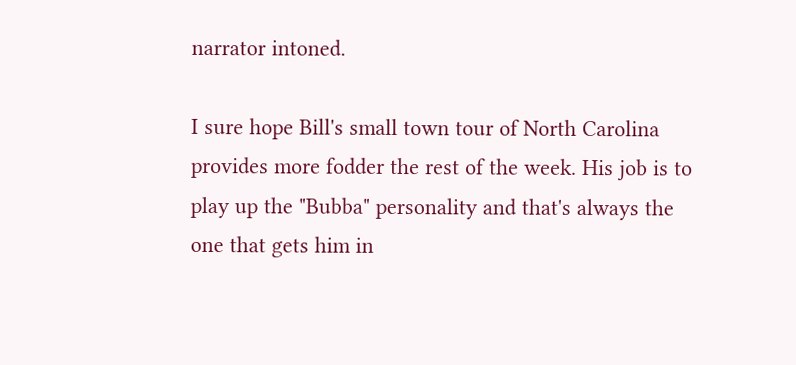narrator intoned.

I sure hope Bill's small town tour of North Carolina provides more fodder the rest of the week. His job is to play up the "Bubba" personality and that's always the one that gets him in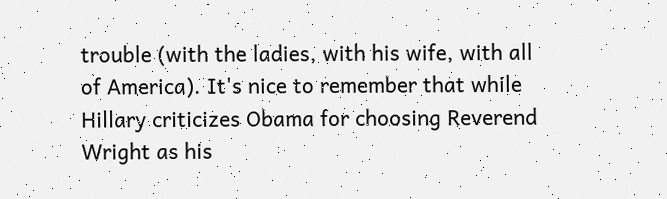trouble (with the ladies, with his wife, with all of America). It's nice to remember that while Hillary criticizes Obama for choosing Reverend Wright as his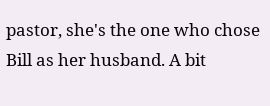pastor, she's the one who chose Bill as her husband. A bit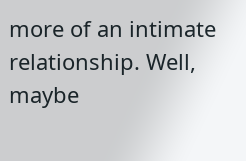more of an intimate relationship. Well, maybe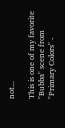not...

This is one of my favorite "Bubba" scene from "Primary Colors" -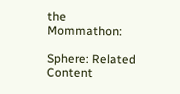the Mommathon:

Sphere: Related Content